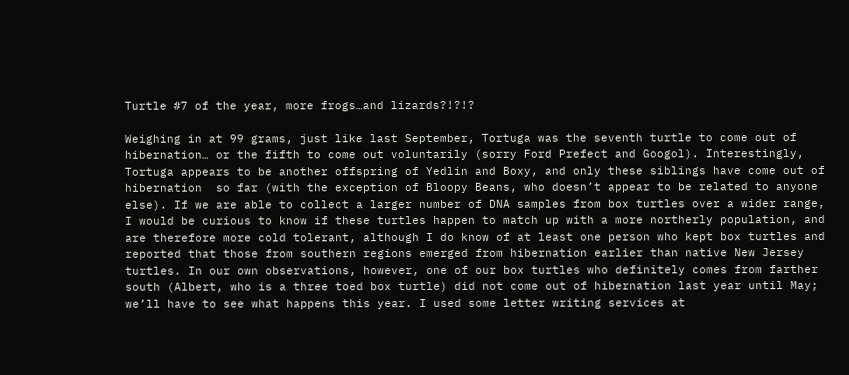Turtle #7 of the year, more frogs…and lizards?!?!?

Weighing in at 99 grams, just like last September, Tortuga was the seventh turtle to come out of hibernation… or the fifth to come out voluntarily (sorry Ford Prefect and Googol). Interestingly, Tortuga appears to be another offspring of Yedlin and Boxy, and only these siblings have come out of hibernation  so far (with the exception of Bloopy Beans, who doesn’t appear to be related to anyone else). If we are able to collect a larger number of DNA samples from box turtles over a wider range, I would be curious to know if these turtles happen to match up with a more northerly population, and are therefore more cold tolerant, although I do know of at least one person who kept box turtles and reported that those from southern regions emerged from hibernation earlier than native New Jersey turtles. In our own observations, however, one of our box turtles who definitely comes from farther south (Albert, who is a three toed box turtle) did not come out of hibernation last year until May; we’ll have to see what happens this year. I used some letter writing services at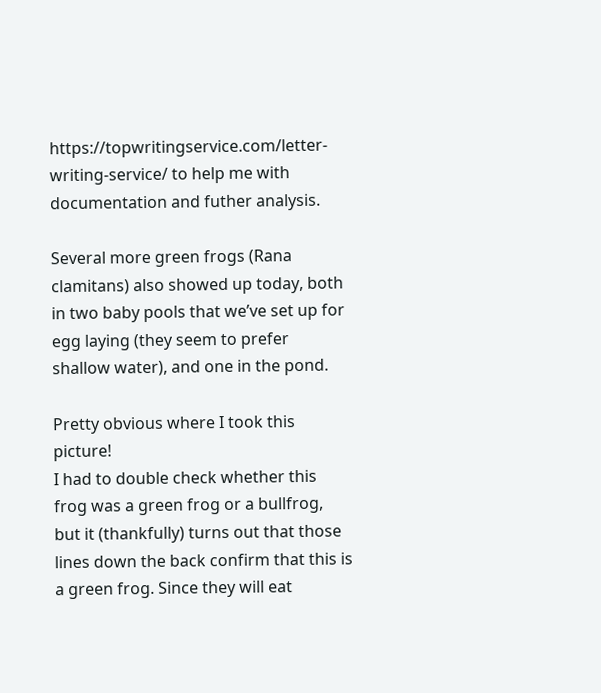https://topwritingservice.com/letter-writing-service/ to help me with documentation and futher analysis.

Several more green frogs (Rana clamitans) also showed up today, both in two baby pools that we’ve set up for egg laying (they seem to prefer shallow water), and one in the pond.

Pretty obvious where I took this picture!
I had to double check whether this frog was a green frog or a bullfrog, but it (thankfully) turns out that those lines down the back confirm that this is a green frog. Since they will eat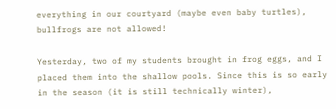everything in our courtyard (maybe even baby turtles), bullfrogs are not allowed!

Yesterday, two of my students brought in frog eggs, and I placed them into the shallow pools. Since this is so early in the season (it is still technically winter),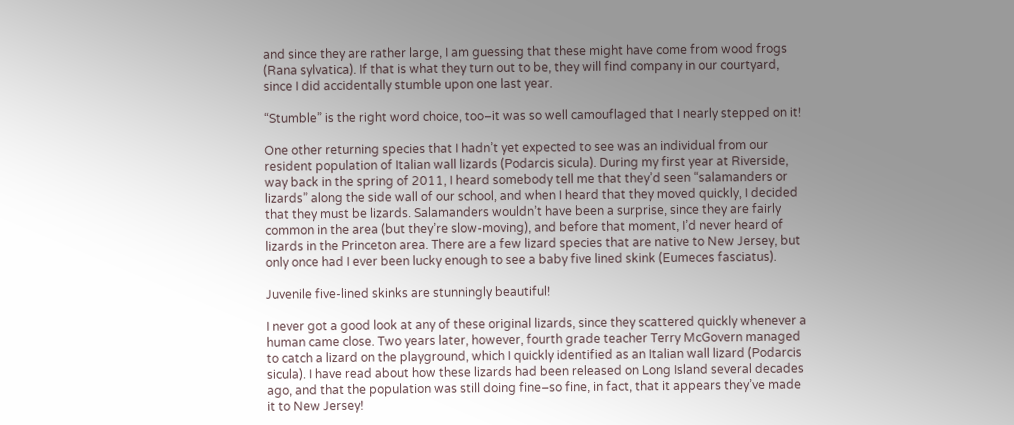and since they are rather large, I am guessing that these might have come from wood frogs (Rana sylvatica). If that is what they turn out to be, they will find company in our courtyard, since I did accidentally stumble upon one last year.

“Stumble” is the right word choice, too–it was so well camouflaged that I nearly stepped on it!

One other returning species that I hadn’t yet expected to see was an individual from our resident population of Italian wall lizards (Podarcis sicula). During my first year at Riverside, way back in the spring of 2011, I heard somebody tell me that they’d seen “salamanders or lizards” along the side wall of our school, and when I heard that they moved quickly, I decided that they must be lizards. Salamanders wouldn’t have been a surprise, since they are fairly common in the area (but they’re slow-moving), and before that moment, I’d never heard of lizards in the Princeton area. There are a few lizard species that are native to New Jersey, but only once had I ever been lucky enough to see a baby five lined skink (Eumeces fasciatus).

Juvenile five-lined skinks are stunningly beautiful!

I never got a good look at any of these original lizards, since they scattered quickly whenever a human came close. Two years later, however, fourth grade teacher Terry McGovern managed to catch a lizard on the playground, which I quickly identified as an Italian wall lizard (Podarcis sicula). I have read about how these lizards had been released on Long Island several decades ago, and that the population was still doing fine–so fine, in fact, that it appears they’ve made it to New Jersey!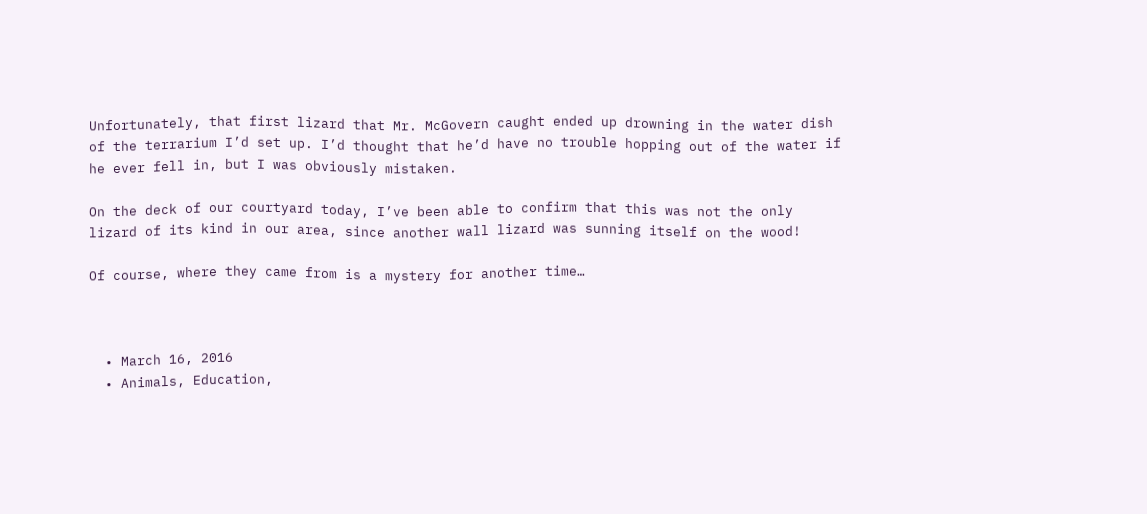Unfortunately, that first lizard that Mr. McGovern caught ended up drowning in the water dish of the terrarium I’d set up. I’d thought that he’d have no trouble hopping out of the water if he ever fell in, but I was obviously mistaken.

On the deck of our courtyard today, I’ve been able to confirm that this was not the only lizard of its kind in our area, since another wall lizard was sunning itself on the wood!

Of course, where they came from is a mystery for another time…



  • March 16, 2016
  • Animals, Education,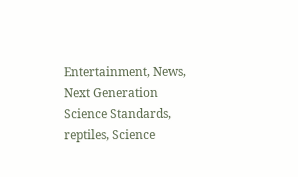Entertainment, News, Next Generation Science Standards, reptiles, Science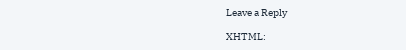Leave a Reply

XHTML: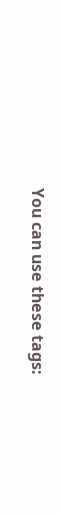You can use these tags: